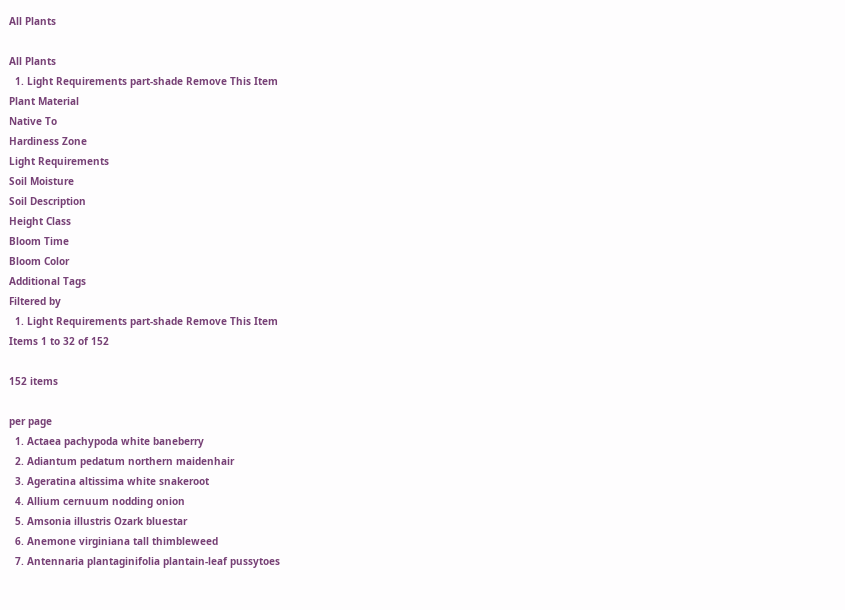All Plants

All Plants
  1. Light Requirements part-shade Remove This Item
Plant Material
Native To
Hardiness Zone
Light Requirements
Soil Moisture
Soil Description
Height Class
Bloom Time
Bloom Color
Additional Tags
Filtered by
  1. Light Requirements part-shade Remove This Item
Items 1 to 32 of 152

152 items

per page
  1. Actaea pachypoda white baneberry
  2. Adiantum pedatum northern maidenhair
  3. Ageratina altissima white snakeroot
  4. Allium cernuum nodding onion
  5. Amsonia illustris Ozark bluestar
  6. Anemone virginiana tall thimbleweed
  7. Antennaria plantaginifolia plantain-leaf pussytoes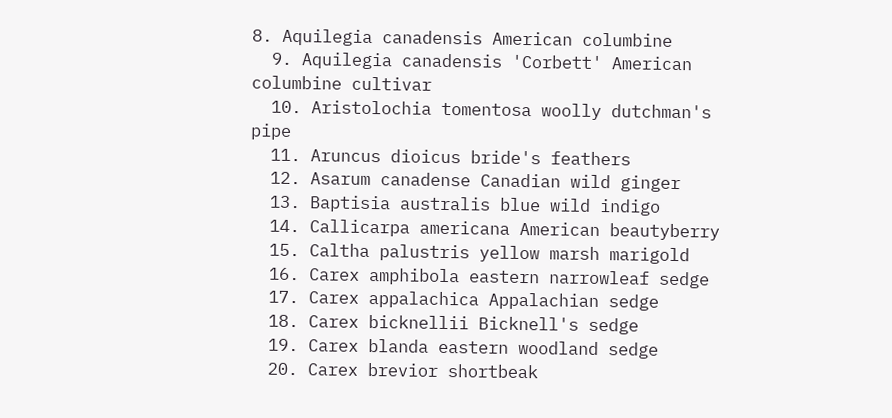8. Aquilegia canadensis American columbine
  9. Aquilegia canadensis 'Corbett' American columbine cultivar
  10. Aristolochia tomentosa woolly dutchman's pipe
  11. Aruncus dioicus bride's feathers
  12. Asarum canadense Canadian wild ginger
  13. Baptisia australis blue wild indigo
  14. Callicarpa americana American beautyberry
  15. Caltha palustris yellow marsh marigold
  16. Carex amphibola eastern narrowleaf sedge
  17. Carex appalachica Appalachian sedge
  18. Carex bicknellii Bicknell's sedge
  19. Carex blanda eastern woodland sedge
  20. Carex brevior shortbeak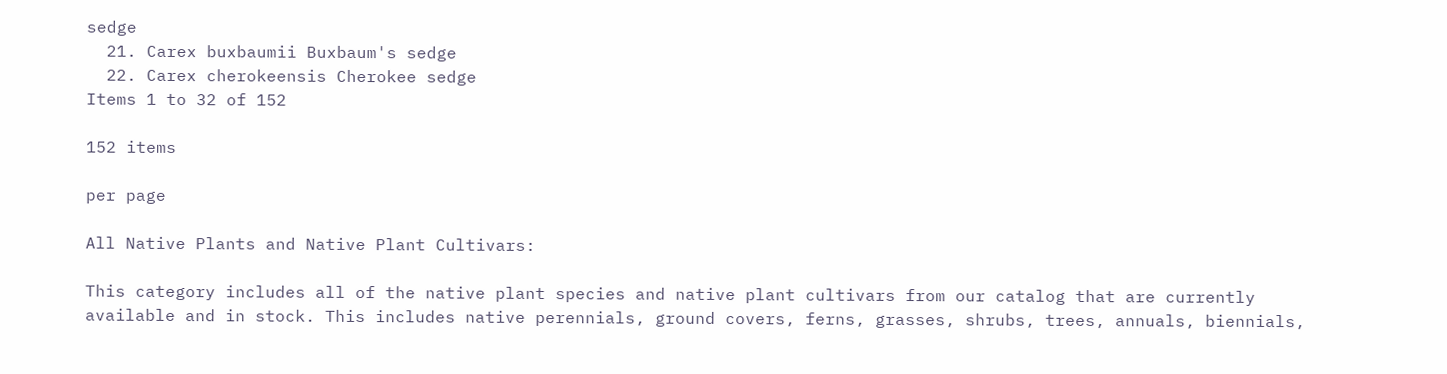sedge
  21. Carex buxbaumii Buxbaum's sedge
  22. Carex cherokeensis Cherokee sedge
Items 1 to 32 of 152

152 items

per page

All Native Plants and Native Plant Cultivars:

This category includes all of the native plant species and native plant cultivars from our catalog that are currently available and in stock. This includes native perennials, ground covers, ferns, grasses, shrubs, trees, annuals, biennials,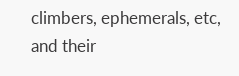climbers, ephemerals, etc, and their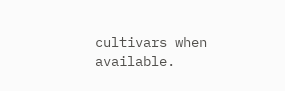cultivars when available.